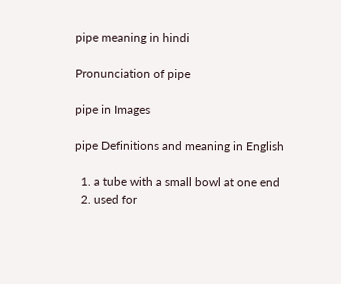pipe meaning in hindi

Pronunciation of pipe

pipe in Images

pipe Definitions and meaning in English

  1. a tube with a small bowl at one end
  2. used for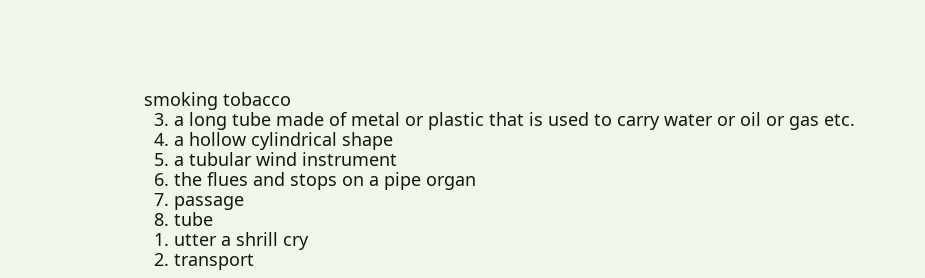smoking tobacco
  3. a long tube made of metal or plastic that is used to carry water or oil or gas etc.
  4. a hollow cylindrical shape
  5. a tubular wind instrument
  6. the flues and stops on a pipe organ
  7. passage
  8. tube
  1. utter a shrill cry
  2. transport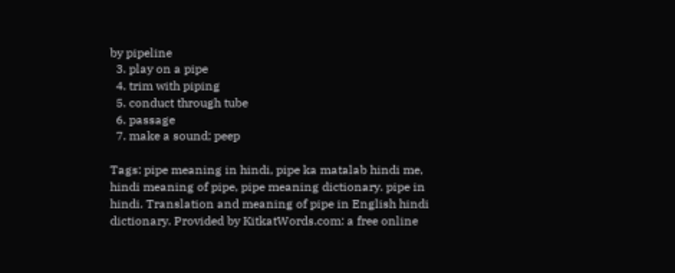by pipeline
  3. play on a pipe
  4. trim with piping
  5. conduct through tube
  6. passage
  7. make a sound; peep

Tags: pipe meaning in hindi, pipe ka matalab hindi me, hindi meaning of pipe, pipe meaning dictionary. pipe in hindi. Translation and meaning of pipe in English hindi dictionary. Provided by KitkatWords.com: a free online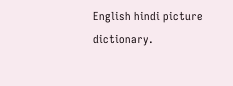English hindi picture dictionary.